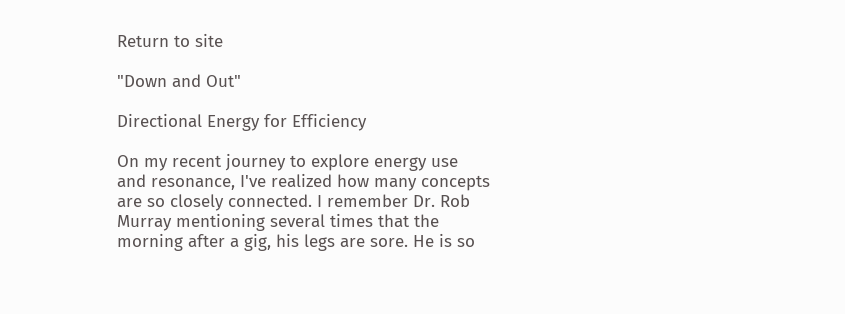Return to site

"Down and Out"

Directional Energy for Efficiency

On my recent journey to explore energy use and resonance, I've realized how many concepts are so closely connected. I remember Dr. Rob Murray mentioning several times that the morning after a gig, his legs are sore. He is so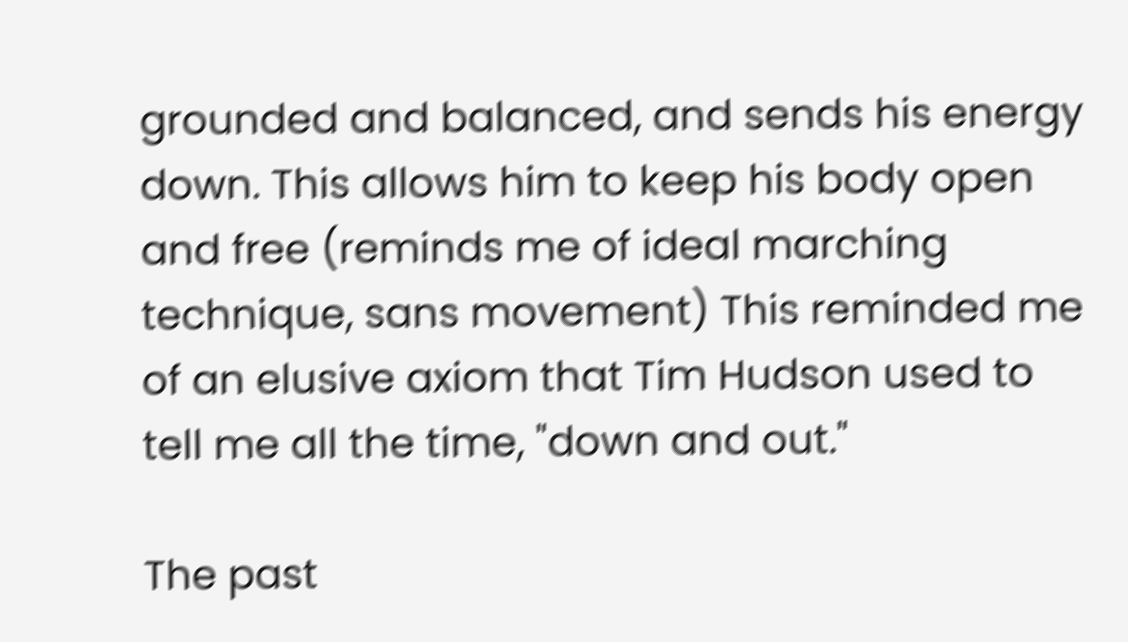grounded and balanced, and sends his energy down. This allows him to keep his body open and free (reminds me of ideal marching technique, sans movement) This reminded me of an elusive axiom that Tim Hudson used to tell me all the time, "down and out."

The past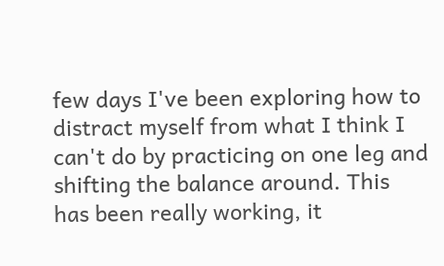few days I've been exploring how to distract myself from what I think I can't do by practicing on one leg and shifting the balance around. This has been really working, it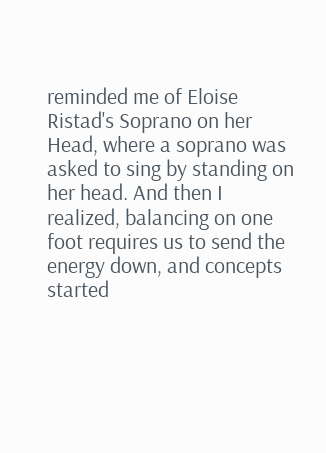reminded me of Eloise Ristad's Soprano on her Head, where a soprano was asked to sing by standing on her head. And then I realized, balancing on one foot requires us to send the energy down, and concepts started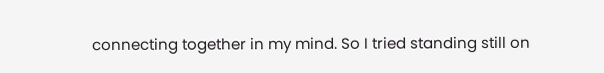connecting together in my mind. So I tried standing still on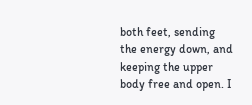both feet, sending the energy down, and keeping the upper body free and open. I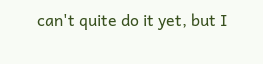can't quite do it yet, but I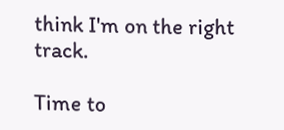think I'm on the right track.

Time to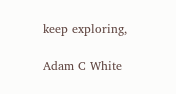keep exploring,

Adam C White